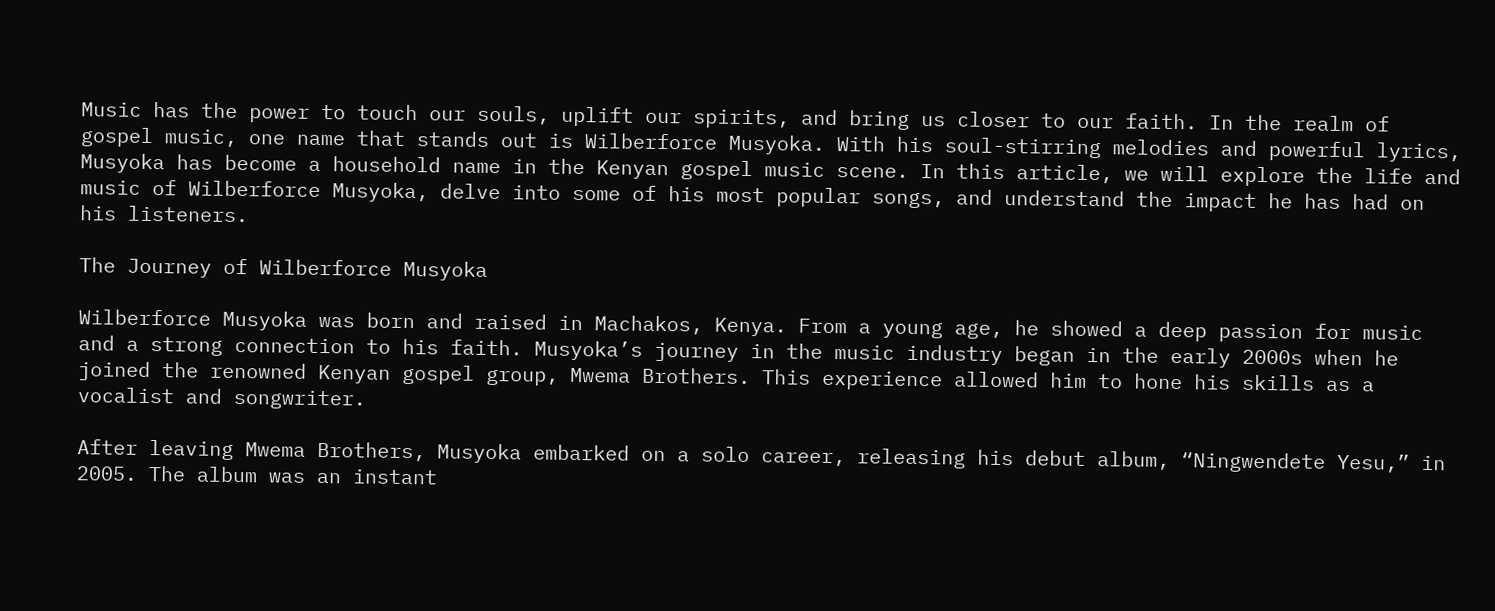Music has the power to touch our souls, uplift our spirits, and bring us closer to our faith. In the realm of gospel music, one name that stands out is Wilberforce Musyoka. With his soul-stirring melodies and powerful lyrics, Musyoka has become a household name in the Kenyan gospel music scene. In this article, we will explore the life and music of Wilberforce Musyoka, delve into some of his most popular songs, and understand the impact he has had on his listeners.

The Journey of Wilberforce Musyoka

Wilberforce Musyoka was born and raised in Machakos, Kenya. From a young age, he showed a deep passion for music and a strong connection to his faith. Musyoka’s journey in the music industry began in the early 2000s when he joined the renowned Kenyan gospel group, Mwema Brothers. This experience allowed him to hone his skills as a vocalist and songwriter.

After leaving Mwema Brothers, Musyoka embarked on a solo career, releasing his debut album, “Ningwendete Yesu,” in 2005. The album was an instant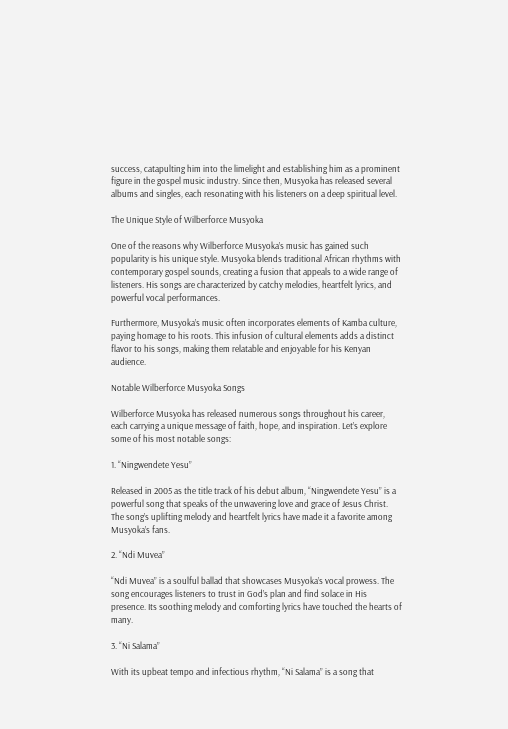success, catapulting him into the limelight and establishing him as a prominent figure in the gospel music industry. Since then, Musyoka has released several albums and singles, each resonating with his listeners on a deep spiritual level.

The Unique Style of Wilberforce Musyoka

One of the reasons why Wilberforce Musyoka’s music has gained such popularity is his unique style. Musyoka blends traditional African rhythms with contemporary gospel sounds, creating a fusion that appeals to a wide range of listeners. His songs are characterized by catchy melodies, heartfelt lyrics, and powerful vocal performances.

Furthermore, Musyoka’s music often incorporates elements of Kamba culture, paying homage to his roots. This infusion of cultural elements adds a distinct flavor to his songs, making them relatable and enjoyable for his Kenyan audience.

Notable Wilberforce Musyoka Songs

Wilberforce Musyoka has released numerous songs throughout his career, each carrying a unique message of faith, hope, and inspiration. Let’s explore some of his most notable songs:

1. “Ningwendete Yesu”

Released in 2005 as the title track of his debut album, “Ningwendete Yesu” is a powerful song that speaks of the unwavering love and grace of Jesus Christ. The song’s uplifting melody and heartfelt lyrics have made it a favorite among Musyoka’s fans.

2. “Ndi Muvea”

“Ndi Muvea” is a soulful ballad that showcases Musyoka’s vocal prowess. The song encourages listeners to trust in God’s plan and find solace in His presence. Its soothing melody and comforting lyrics have touched the hearts of many.

3. “Ni Salama”

With its upbeat tempo and infectious rhythm, “Ni Salama” is a song that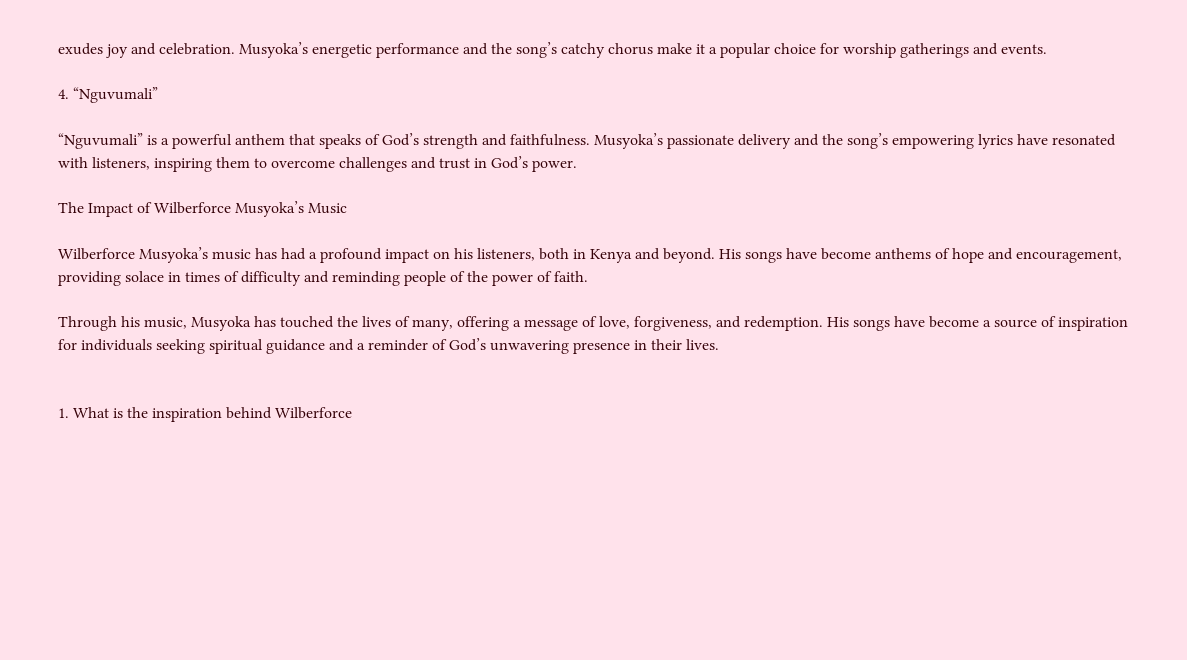exudes joy and celebration. Musyoka’s energetic performance and the song’s catchy chorus make it a popular choice for worship gatherings and events.

4. “Nguvumali”

“Nguvumali” is a powerful anthem that speaks of God’s strength and faithfulness. Musyoka’s passionate delivery and the song’s empowering lyrics have resonated with listeners, inspiring them to overcome challenges and trust in God’s power.

The Impact of Wilberforce Musyoka’s Music

Wilberforce Musyoka’s music has had a profound impact on his listeners, both in Kenya and beyond. His songs have become anthems of hope and encouragement, providing solace in times of difficulty and reminding people of the power of faith.

Through his music, Musyoka has touched the lives of many, offering a message of love, forgiveness, and redemption. His songs have become a source of inspiration for individuals seeking spiritual guidance and a reminder of God’s unwavering presence in their lives.


1. What is the inspiration behind Wilberforce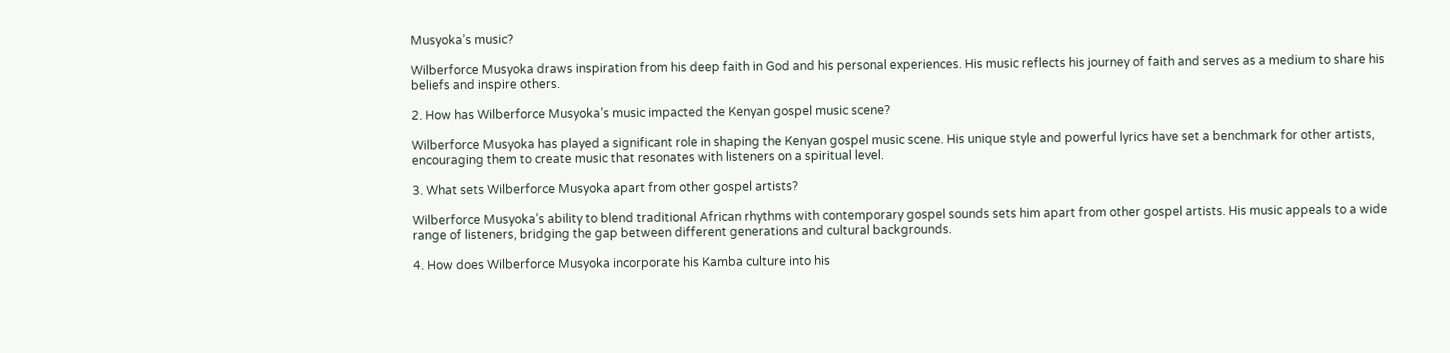Musyoka’s music?

Wilberforce Musyoka draws inspiration from his deep faith in God and his personal experiences. His music reflects his journey of faith and serves as a medium to share his beliefs and inspire others.

2. How has Wilberforce Musyoka’s music impacted the Kenyan gospel music scene?

Wilberforce Musyoka has played a significant role in shaping the Kenyan gospel music scene. His unique style and powerful lyrics have set a benchmark for other artists, encouraging them to create music that resonates with listeners on a spiritual level.

3. What sets Wilberforce Musyoka apart from other gospel artists?

Wilberforce Musyoka’s ability to blend traditional African rhythms with contemporary gospel sounds sets him apart from other gospel artists. His music appeals to a wide range of listeners, bridging the gap between different generations and cultural backgrounds.

4. How does Wilberforce Musyoka incorporate his Kamba culture into his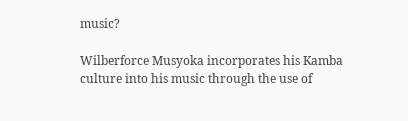music?

Wilberforce Musyoka incorporates his Kamba culture into his music through the use of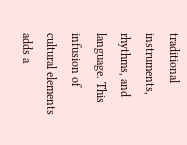traditional instruments, rhythms, and language. This infusion of cultural elements adds a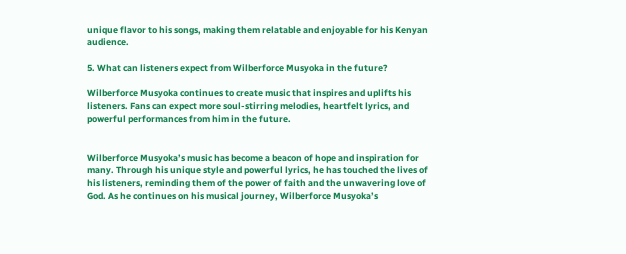unique flavor to his songs, making them relatable and enjoyable for his Kenyan audience.

5. What can listeners expect from Wilberforce Musyoka in the future?

Wilberforce Musyoka continues to create music that inspires and uplifts his listeners. Fans can expect more soul-stirring melodies, heartfelt lyrics, and powerful performances from him in the future.


Wilberforce Musyoka’s music has become a beacon of hope and inspiration for many. Through his unique style and powerful lyrics, he has touched the lives of his listeners, reminding them of the power of faith and the unwavering love of God. As he continues on his musical journey, Wilberforce Musyoka’s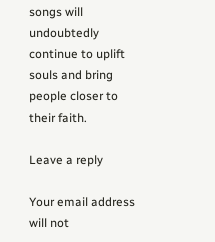songs will undoubtedly continue to uplift souls and bring people closer to their faith.

Leave a reply

Your email address will not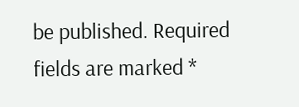be published. Required fields are marked *